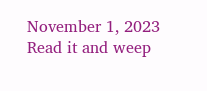November 1, 2023 Read it and weep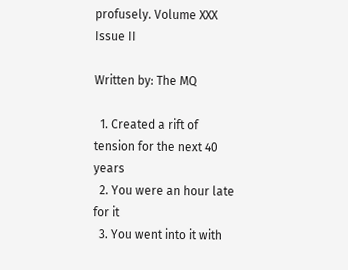profusely. Volume XXX Issue II

Written by: The MQ

  1. Created a rift of tension for the next 40 years
  2. You were an hour late for it
  3. You went into it with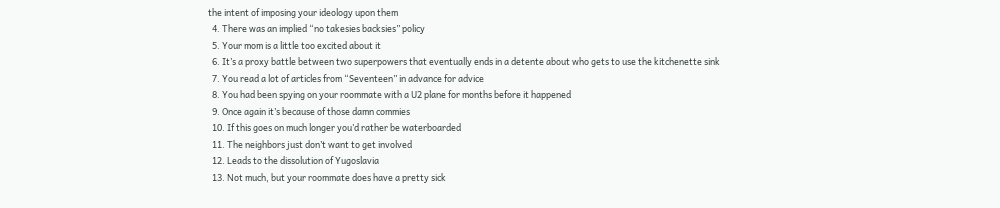the intent of imposing your ideology upon them
  4. There was an implied “no takesies backsies” policy
  5. Your mom is a little too excited about it
  6. It’s a proxy battle between two superpowers that eventually ends in a detente about who gets to use the kitchenette sink
  7. You read a lot of articles from “Seventeen” in advance for advice
  8. You had been spying on your roommate with a U2 plane for months before it happened
  9. Once again it’s because of those damn commies
  10. If this goes on much longer you’d rather be waterboarded
  11. The neighbors just don’t want to get involved
  12. Leads to the dissolution of Yugoslavia
  13. Not much, but your roommate does have a pretty sick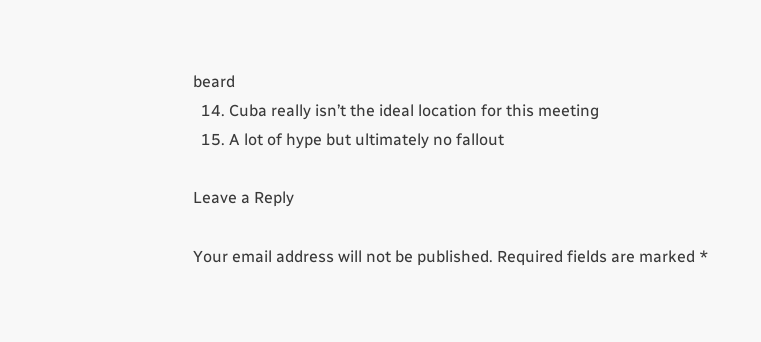beard
  14. Cuba really isn’t the ideal location for this meeting
  15. A lot of hype but ultimately no fallout

Leave a Reply

Your email address will not be published. Required fields are marked *